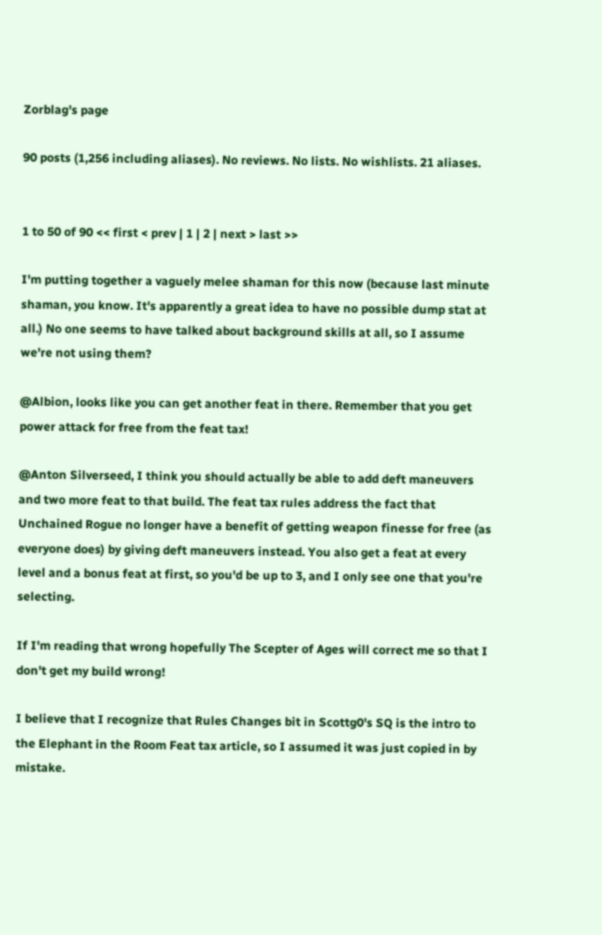Zorblag's page

90 posts (1,256 including aliases). No reviews. No lists. No wishlists. 21 aliases.


1 to 50 of 90 << first < prev | 1 | 2 | next > last >>

I'm putting together a vaguely melee shaman for this now (because last minute shaman, you know. It's apparently a great idea to have no possible dump stat at all.) No one seems to have talked about background skills at all, so I assume we're not using them?

@Albion, looks like you can get another feat in there. Remember that you get power attack for free from the feat tax!

@Anton Silverseed, I think you should actually be able to add deft maneuvers and two more feat to that build. The feat tax rules address the fact that Unchained Rogue no longer have a benefit of getting weapon finesse for free (as everyone does) by giving deft maneuvers instead. You also get a feat at every level and a bonus feat at first, so you'd be up to 3, and I only see one that you're selecting.

If I'm reading that wrong hopefully The Scepter of Ages will correct me so that I don't get my build wrong!

I believe that I recognize that Rules Changes bit in Scottg0's SQ is the intro to the Elephant in the Room Feat tax article, so I assumed it was just copied in by mistake.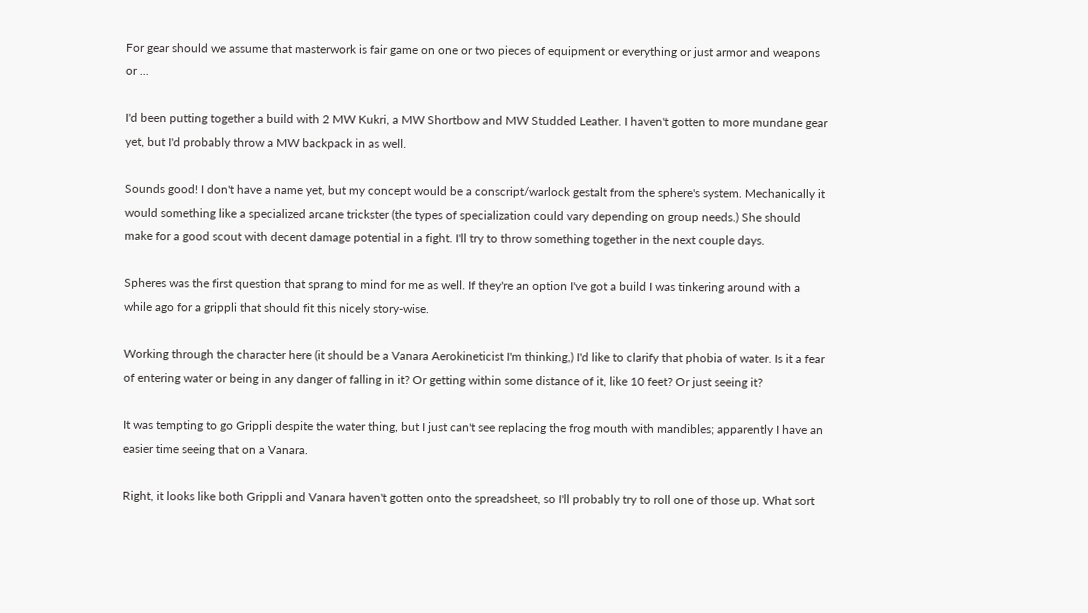For gear should we assume that masterwork is fair game on one or two pieces of equipment or everything or just armor and weapons or ...

I'd been putting together a build with 2 MW Kukri, a MW Shortbow and MW Studded Leather. I haven't gotten to more mundane gear yet, but I'd probably throw a MW backpack in as well.

Sounds good! I don't have a name yet, but my concept would be a conscript/warlock gestalt from the sphere's system. Mechanically it would something like a specialized arcane trickster (the types of specialization could vary depending on group needs.) She should make for a good scout with decent damage potential in a fight. I'll try to throw something together in the next couple days.

Spheres was the first question that sprang to mind for me as well. If they're an option I've got a build I was tinkering around with a while ago for a grippli that should fit this nicely story-wise.

Working through the character here (it should be a Vanara Aerokineticist I'm thinking,) I'd like to clarify that phobia of water. Is it a fear of entering water or being in any danger of falling in it? Or getting within some distance of it, like 10 feet? Or just seeing it?

It was tempting to go Grippli despite the water thing, but I just can't see replacing the frog mouth with mandibles; apparently I have an easier time seeing that on a Vanara.

Right, it looks like both Grippli and Vanara haven't gotten onto the spreadsheet, so I'll probably try to roll one of those up. What sort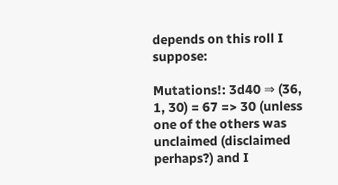depends on this roll I suppose:

Mutations!: 3d40 ⇒ (36, 1, 30) = 67 => 30 (unless one of the others was unclaimed (disclaimed perhaps?) and I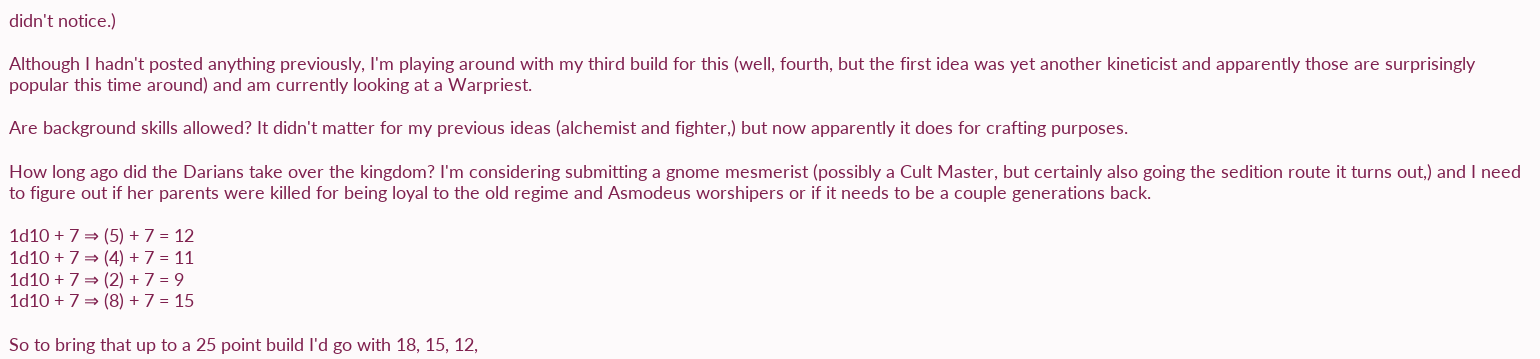didn't notice.)

Although I hadn't posted anything previously, I'm playing around with my third build for this (well, fourth, but the first idea was yet another kineticist and apparently those are surprisingly popular this time around) and am currently looking at a Warpriest.

Are background skills allowed? It didn't matter for my previous ideas (alchemist and fighter,) but now apparently it does for crafting purposes.

How long ago did the Darians take over the kingdom? I'm considering submitting a gnome mesmerist (possibly a Cult Master, but certainly also going the sedition route it turns out,) and I need to figure out if her parents were killed for being loyal to the old regime and Asmodeus worshipers or if it needs to be a couple generations back.

1d10 + 7 ⇒ (5) + 7 = 12
1d10 + 7 ⇒ (4) + 7 = 11
1d10 + 7 ⇒ (2) + 7 = 9
1d10 + 7 ⇒ (8) + 7 = 15

So to bring that up to a 25 point build I'd go with 18, 15, 12,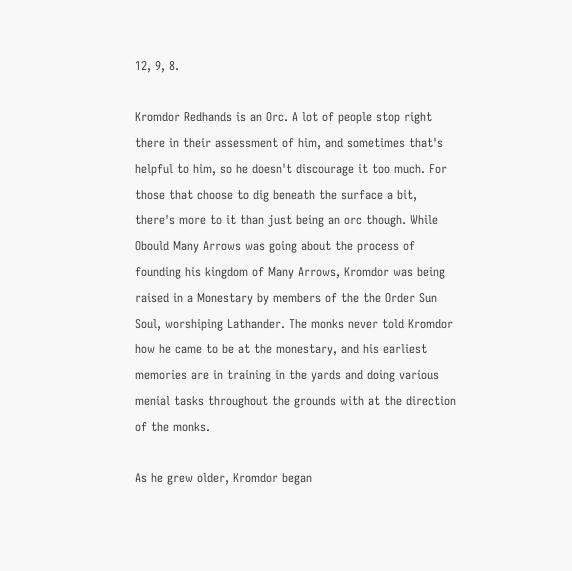12, 9, 8.

Kromdor Redhands is an Orc. A lot of people stop right there in their assessment of him, and sometimes that's helpful to him, so he doesn't discourage it too much. For those that choose to dig beneath the surface a bit, there's more to it than just being an orc though. While Obould Many Arrows was going about the process of founding his kingdom of Many Arrows, Kromdor was being raised in a Monestary by members of the the Order Sun Soul, worshiping Lathander. The monks never told Kromdor how he came to be at the monestary, and his earliest memories are in training in the yards and doing various menial tasks throughout the grounds with at the direction of the monks.

As he grew older, Kromdor began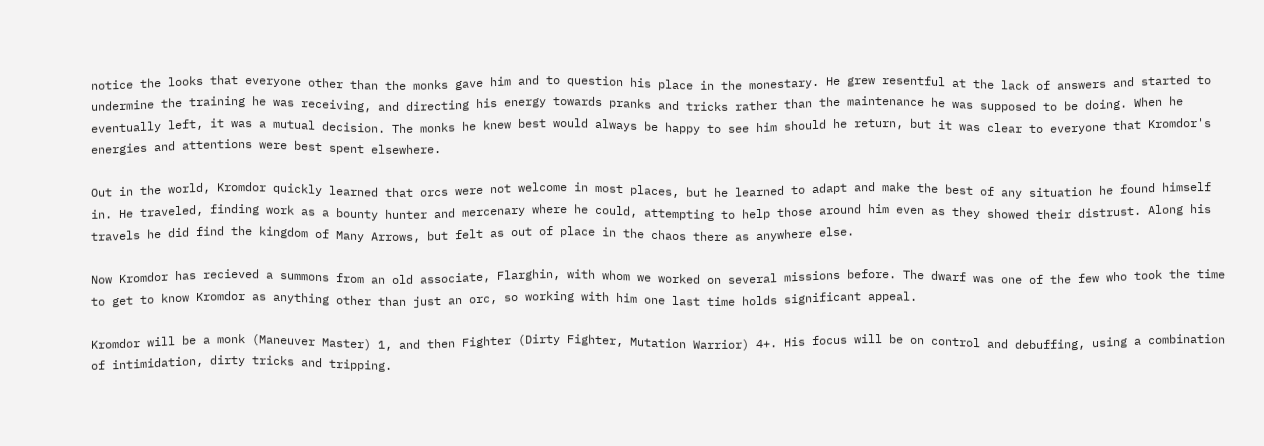notice the looks that everyone other than the monks gave him and to question his place in the monestary. He grew resentful at the lack of answers and started to undermine the training he was receiving, and directing his energy towards pranks and tricks rather than the maintenance he was supposed to be doing. When he eventually left, it was a mutual decision. The monks he knew best would always be happy to see him should he return, but it was clear to everyone that Kromdor's energies and attentions were best spent elsewhere.

Out in the world, Kromdor quickly learned that orcs were not welcome in most places, but he learned to adapt and make the best of any situation he found himself in. He traveled, finding work as a bounty hunter and mercenary where he could, attempting to help those around him even as they showed their distrust. Along his travels he did find the kingdom of Many Arrows, but felt as out of place in the chaos there as anywhere else.

Now Kromdor has recieved a summons from an old associate, Flarghin, with whom we worked on several missions before. The dwarf was one of the few who took the time to get to know Kromdor as anything other than just an orc, so working with him one last time holds significant appeal.

Kromdor will be a monk (Maneuver Master) 1, and then Fighter (Dirty Fighter, Mutation Warrior) 4+. His focus will be on control and debuffing, using a combination of intimidation, dirty tricks and tripping.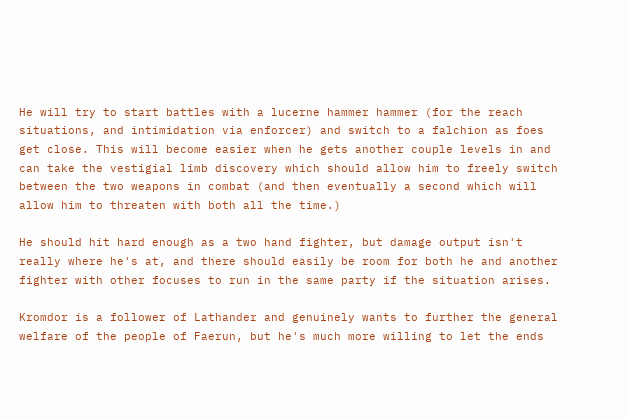He will try to start battles with a lucerne hammer hammer (for the reach situations, and intimidation via enforcer) and switch to a falchion as foes get close. This will become easier when he gets another couple levels in and can take the vestigial limb discovery which should allow him to freely switch between the two weapons in combat (and then eventually a second which will allow him to threaten with both all the time.)

He should hit hard enough as a two hand fighter, but damage output isn't really where he's at, and there should easily be room for both he and another fighter with other focuses to run in the same party if the situation arises.

Kromdor is a follower of Lathander and genuinely wants to further the general welfare of the people of Faerun, but he's much more willing to let the ends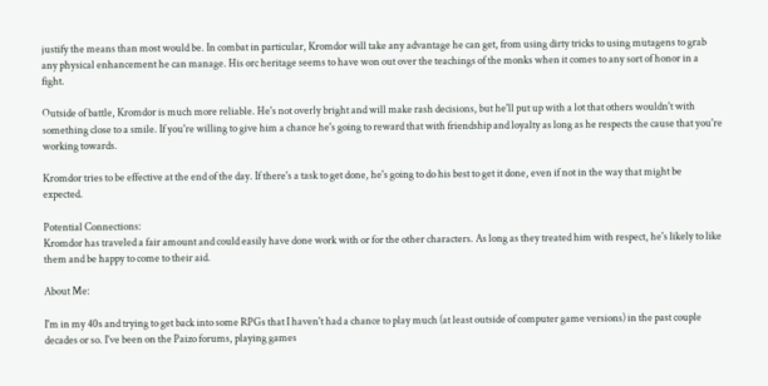justify the means than most would be. In combat in particular, Kromdor will take any advantage he can get, from using dirty tricks to using mutagens to grab any physical enhancement he can manage. His orc heritage seems to have won out over the teachings of the monks when it comes to any sort of honor in a fight.

Outside of battle, Kromdor is much more reliable. He's not overly bright and will make rash decisions, but he'll put up with a lot that others wouldn't with something close to a smile. If you're willing to give him a chance he's going to reward that with friendship and loyalty as long as he respects the cause that you're working towards.

Kromdor tries to be effective at the end of the day. If there's a task to get done, he's going to do his best to get it done, even if not in the way that might be expected.

Potential Connections:
Kromdor has traveled a fair amount and could easily have done work with or for the other characters. As long as they treated him with respect, he's likely to like them and be happy to come to their aid.

About Me:

I'm in my 40s and trying to get back into some RPGs that I haven't had a chance to play much (at least outside of computer game versions) in the past couple decades or so. I've been on the Paizo forums, playing games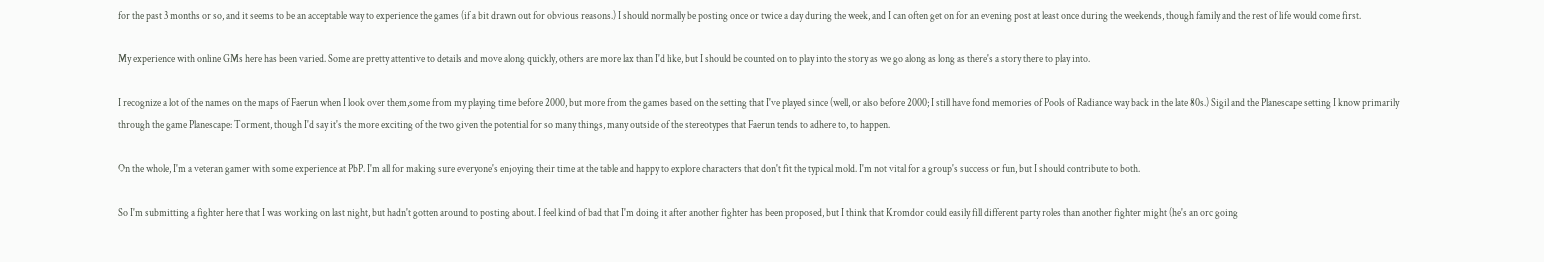for the past 3 months or so, and it seems to be an acceptable way to experience the games (if a bit drawn out for obvious reasons.) I should normally be posting once or twice a day during the week, and I can often get on for an evening post at least once during the weekends, though family and the rest of life would come first.

My experience with online GMs here has been varied. Some are pretty attentive to details and move along quickly, others are more lax than I'd like, but I should be counted on to play into the story as we go along as long as there's a story there to play into.

I recognize a lot of the names on the maps of Faerun when I look over them,some from my playing time before 2000, but more from the games based on the setting that I've played since (well, or also before 2000; I still have fond memories of Pools of Radiance way back in the late 80s.) Sigil and the Planescape setting I know primarily through the game Planescape: Torment, though I'd say it's the more exciting of the two given the potential for so many things, many outside of the stereotypes that Faerun tends to adhere to, to happen.

On the whole, I'm a veteran gamer with some experience at PbP. I'm all for making sure everyone's enjoying their time at the table and happy to explore characters that don't fit the typical mold. I'm not vital for a group's success or fun, but I should contribute to both.

So I'm submitting a fighter here that I was working on last night, but hadn't gotten around to posting about. I feel kind of bad that I'm doing it after another fighter has been proposed, but I think that Kromdor could easily fill different party roles than another fighter might (he's an orc going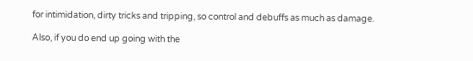for intimidation, dirty tricks and tripping, so control and debuffs as much as damage.

Also, if you do end up going with the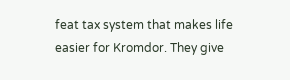feat tax system that makes life easier for Kromdor. They give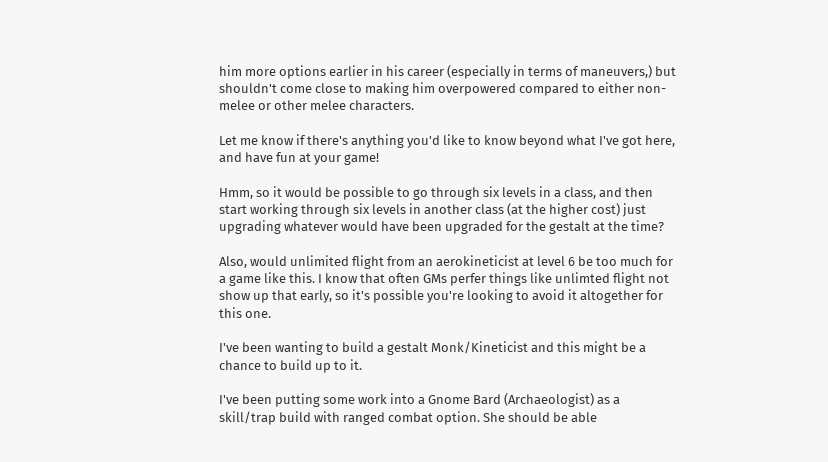him more options earlier in his career (especially in terms of maneuvers,) but shouldn't come close to making him overpowered compared to either non-melee or other melee characters.

Let me know if there's anything you'd like to know beyond what I've got here, and have fun at your game!

Hmm, so it would be possible to go through six levels in a class, and then start working through six levels in another class (at the higher cost) just upgrading whatever would have been upgraded for the gestalt at the time?

Also, would unlimited flight from an aerokineticist at level 6 be too much for a game like this. I know that often GMs perfer things like unlimted flight not show up that early, so it's possible you're looking to avoid it altogether for this one.

I've been wanting to build a gestalt Monk/Kineticist and this might be a chance to build up to it.

I've been putting some work into a Gnome Bard (Archaeologist) as a skill/trap build with ranged combat option. She should be able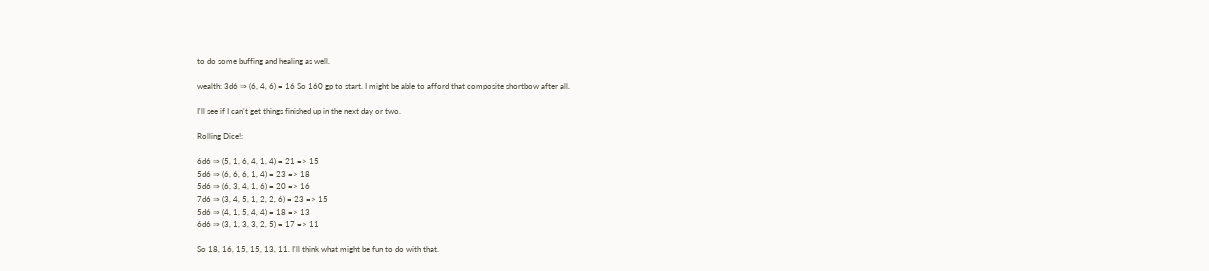to do some buffing and healing as well.

wealth: 3d6 ⇒ (6, 4, 6) = 16 So 160 gp to start. I might be able to afford that composite shortbow after all.

I'll see if I can't get things finished up in the next day or two.

Rolling Dice!:

6d6 ⇒ (5, 1, 6, 4, 1, 4) = 21 => 15
5d6 ⇒ (6, 6, 6, 1, 4) = 23 => 18
5d6 ⇒ (6, 3, 4, 1, 6) = 20 => 16
7d6 ⇒ (3, 4, 5, 1, 2, 2, 6) = 23 => 15
5d6 ⇒ (4, 1, 5, 4, 4) = 18 => 13
6d6 ⇒ (3, 1, 3, 3, 2, 5) = 17 => 11

So 18, 16, 15, 15, 13, 11. I'll think what might be fun to do with that.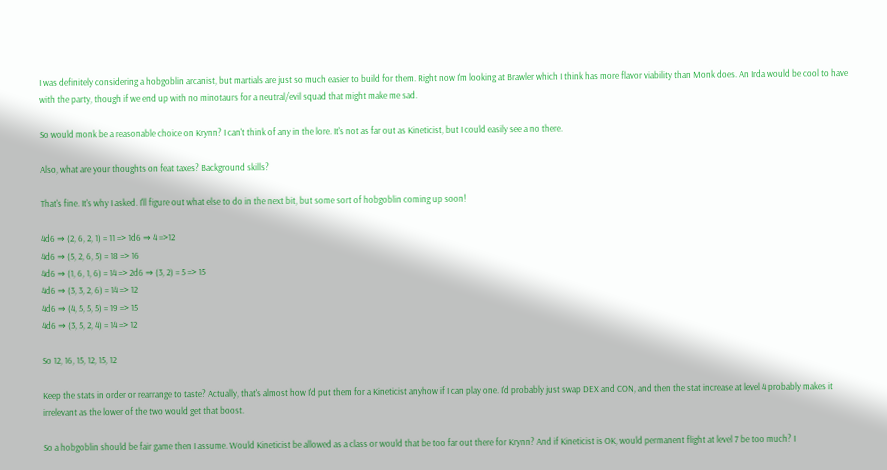I was definitely considering a hobgoblin arcanist, but martials are just so much easier to build for them. Right now I'm looking at Brawler which I think has more flavor viability than Monk does. An Irda would be cool to have with the party, though if we end up with no minotaurs for a neutral/evil squad that might make me sad.

So would monk be a reasonable choice on Krynn? I can't think of any in the lore. It's not as far out as Kineticist, but I could easily see a no there.

Also, what are your thoughts on feat taxes? Background skills?

That's fine. It's why I asked. I'll figure out what else to do in the next bit, but some sort of hobgoblin coming up soon!

4d6 ⇒ (2, 6, 2, 1) = 11 => 1d6 ⇒ 4 =>12
4d6 ⇒ (5, 2, 6, 5) = 18 => 16
4d6 ⇒ (1, 6, 1, 6) = 14 => 2d6 ⇒ (3, 2) = 5 => 15
4d6 ⇒ (3, 3, 2, 6) = 14 => 12
4d6 ⇒ (4, 5, 5, 5) = 19 => 15
4d6 ⇒ (3, 5, 2, 4) = 14 => 12

So 12, 16, 15, 12, 15, 12

Keep the stats in order or rearrange to taste? Actually, that's almost how I'd put them for a Kineticist anyhow if I can play one. I'd probably just swap DEX and CON, and then the stat increase at level 4 probably makes it irrelevant as the lower of the two would get that boost.

So a hobgoblin should be fair game then I assume. Would Kineticist be allowed as a class or would that be too far out there for Krynn? And if Kineticist is OK, would permanent flight at level 7 be too much? I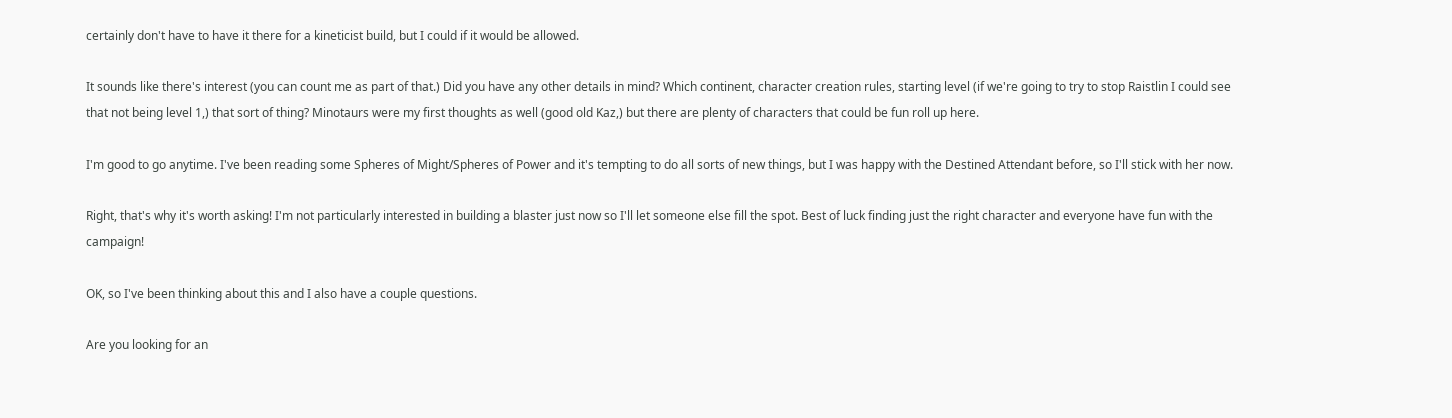certainly don't have to have it there for a kineticist build, but I could if it would be allowed.

It sounds like there's interest (you can count me as part of that.) Did you have any other details in mind? Which continent, character creation rules, starting level (if we're going to try to stop Raistlin I could see that not being level 1,) that sort of thing? Minotaurs were my first thoughts as well (good old Kaz,) but there are plenty of characters that could be fun roll up here.

I'm good to go anytime. I've been reading some Spheres of Might/Spheres of Power and it's tempting to do all sorts of new things, but I was happy with the Destined Attendant before, so I'll stick with her now.

Right, that's why it's worth asking! I'm not particularly interested in building a blaster just now so I'll let someone else fill the spot. Best of luck finding just the right character and everyone have fun with the campaign!

OK, so I've been thinking about this and I also have a couple questions.

Are you looking for an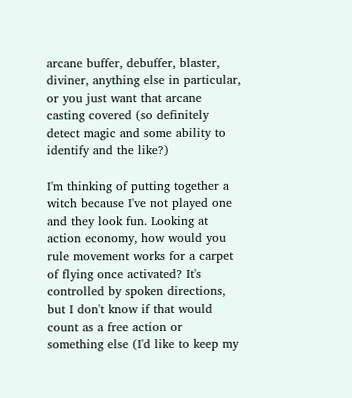arcane buffer, debuffer, blaster, diviner, anything else in particular, or you just want that arcane casting covered (so definitely detect magic and some ability to identify and the like?)

I'm thinking of putting together a witch because I've not played one and they look fun. Looking at action economy, how would you rule movement works for a carpet of flying once activated? It's controlled by spoken directions, but I don't know if that would count as a free action or something else (I'd like to keep my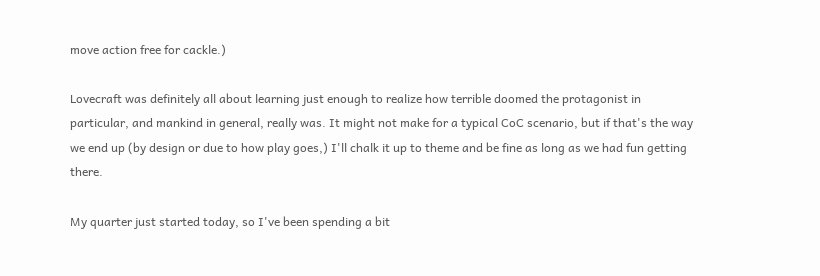move action free for cackle.)

Lovecraft was definitely all about learning just enough to realize how terrible doomed the protagonist in particular, and mankind in general, really was. It might not make for a typical CoC scenario, but if that's the way we end up (by design or due to how play goes,) I'll chalk it up to theme and be fine as long as we had fun getting there.

My quarter just started today, so I've been spending a bit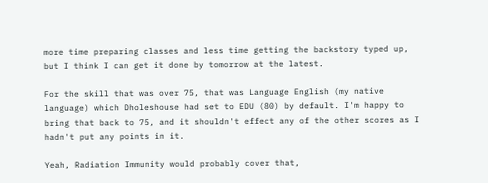more time preparing classes and less time getting the backstory typed up, but I think I can get it done by tomorrow at the latest.

For the skill that was over 75, that was Language English (my native language) which Dholeshouse had set to EDU (80) by default. I'm happy to bring that back to 75, and it shouldn't effect any of the other scores as I hadn't put any points in it.

Yeah, Radiation Immunity would probably cover that,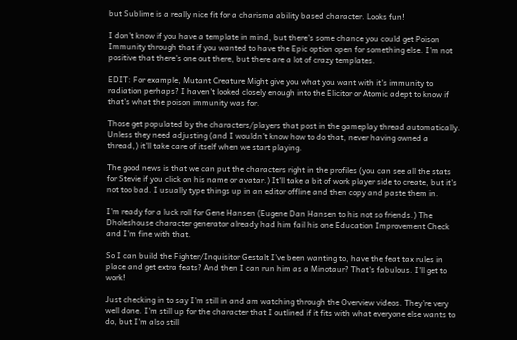but Sublime is a really nice fit for a charisma ability based character. Looks fun!

I don't know if you have a template in mind, but there's some chance you could get Poison Immunity through that if you wanted to have the Epic option open for something else. I'm not positive that there's one out there, but there are a lot of crazy templates.

EDIT: For example, Mutant Creature Might give you what you want with it's immunity to radiation perhaps? I haven't looked closely enough into the Elicitor or Atomic adept to know if that's what the poison immunity was for.

Those get populated by the characters/players that post in the gameplay thread automatically. Unless they need adjusting (and I wouldn't know how to do that, never having owned a thread,) it'll take care of itself when we start playing.

The good news is that we can put the characters right in the profiles (you can see all the stats for Stevie if you click on his name or avatar.) It'll take a bit of work player side to create, but it's not too bad. I usually type things up in an editor offline and then copy and paste them in.

I'm ready for a luck roll for Gene Hansen (Eugene Dan Hansen to his not so friends.) The Dholeshouse character generator already had him fail his one Education Improvement Check and I'm fine with that.

So I can build the Fighter/Inquisitor Gestalt I've been wanting to, have the feat tax rules in place and get extra feats? And then I can run him as a Minotaur? That's fabulous. I'll get to work!

Just checking in to say I'm still in and am watching through the Overview videos. They're very well done. I'm still up for the character that I outlined if it fits with what everyone else wants to do, but I'm also still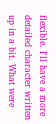flexible. I'll have a more detailed character written up in a bit. What were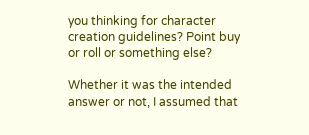you thinking for character creation guidelines? Point buy or roll or something else?

Whether it was the intended answer or not, I assumed that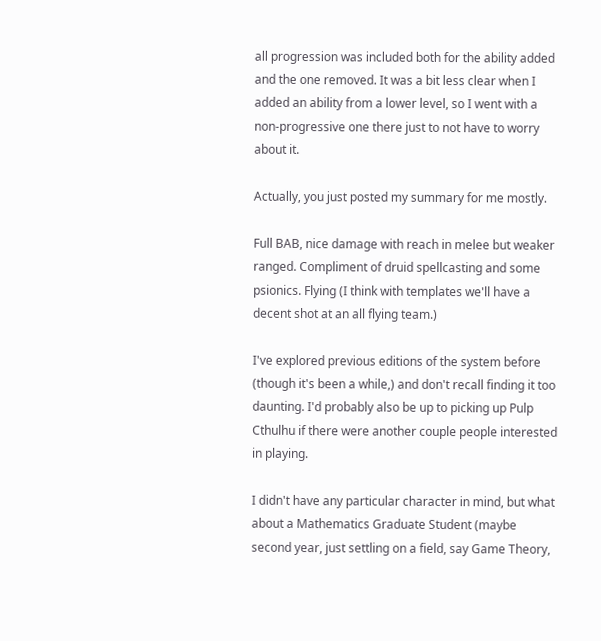all progression was included both for the ability added and the one removed. It was a bit less clear when I added an ability from a lower level, so I went with a non-progressive one there just to not have to worry about it.

Actually, you just posted my summary for me mostly.

Full BAB, nice damage with reach in melee but weaker ranged. Compliment of druid spellcasting and some psionics. Flying (I think with templates we'll have a decent shot at an all flying team.)

I've explored previous editions of the system before (though it's been a while,) and don't recall finding it too daunting. I'd probably also be up to picking up Pulp Cthulhu if there were another couple people interested in playing.

I didn't have any particular character in mind, but what about a Mathematics Graduate Student (maybe second year, just settling on a field, say Game Theory,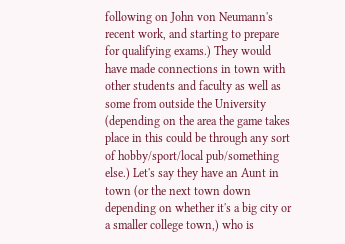following on John von Neumann's recent work, and starting to prepare for qualifying exams.) They would have made connections in town with other students and faculty as well as some from outside the University (depending on the area the game takes place in this could be through any sort of hobby/sport/local pub/something else.) Let's say they have an Aunt in town (or the next town down depending on whether it's a big city or a smaller college town,) who is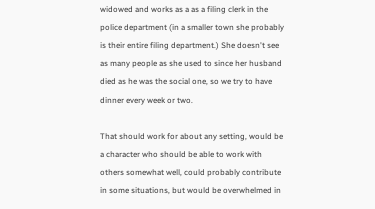widowed and works as a as a filing clerk in the police department (in a smaller town she probably is their entire filing department.) She doesn't see as many people as she used to since her husband died as he was the social one, so we try to have dinner every week or two.

That should work for about any setting, would be a character who should be able to work with others somewhat well, could probably contribute in some situations, but would be overwhelmed in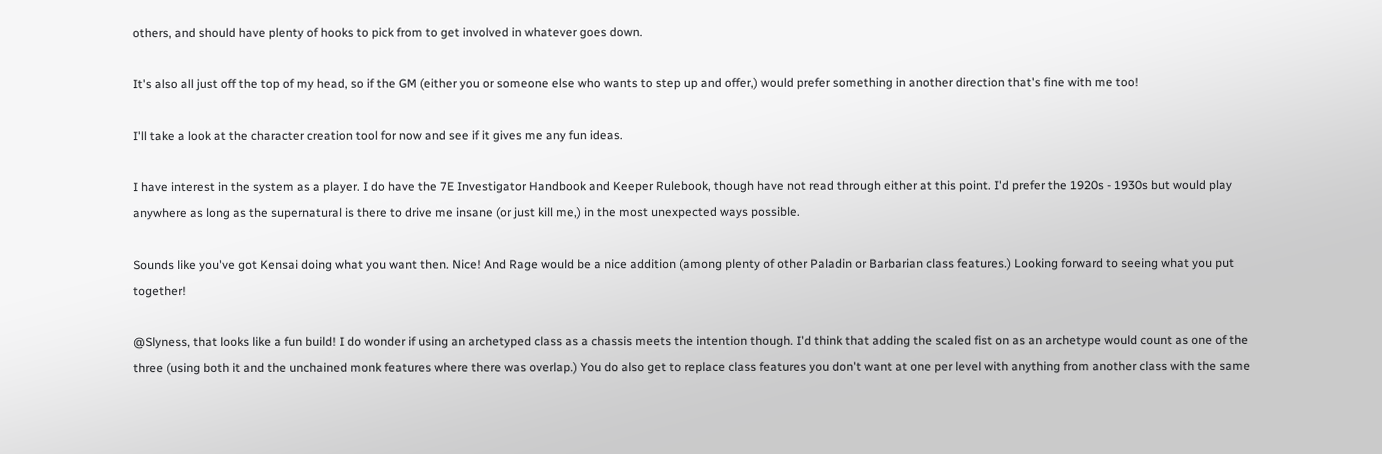others, and should have plenty of hooks to pick from to get involved in whatever goes down.

It's also all just off the top of my head, so if the GM (either you or someone else who wants to step up and offer,) would prefer something in another direction that's fine with me too!

I'll take a look at the character creation tool for now and see if it gives me any fun ideas.

I have interest in the system as a player. I do have the 7E Investigator Handbook and Keeper Rulebook, though have not read through either at this point. I'd prefer the 1920s - 1930s but would play anywhere as long as the supernatural is there to drive me insane (or just kill me,) in the most unexpected ways possible.

Sounds like you've got Kensai doing what you want then. Nice! And Rage would be a nice addition (among plenty of other Paladin or Barbarian class features.) Looking forward to seeing what you put together!

@Slyness, that looks like a fun build! I do wonder if using an archetyped class as a chassis meets the intention though. I'd think that adding the scaled fist on as an archetype would count as one of the three (using both it and the unchained monk features where there was overlap.) You do also get to replace class features you don't want at one per level with anything from another class with the same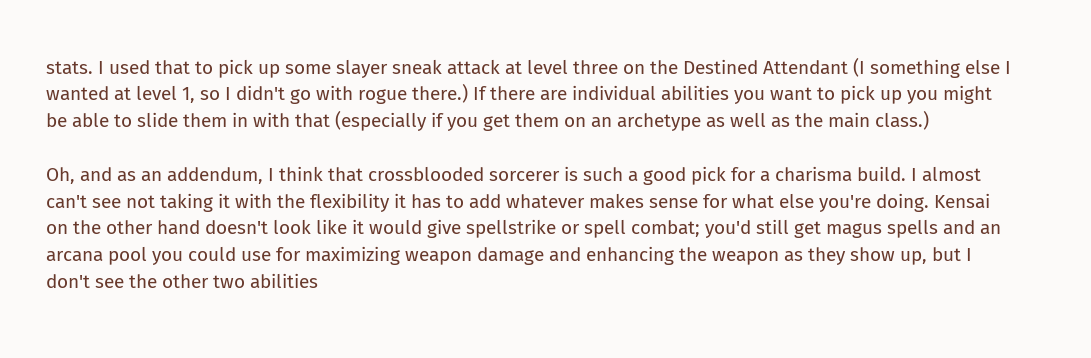stats. I used that to pick up some slayer sneak attack at level three on the Destined Attendant (I something else I wanted at level 1, so I didn't go with rogue there.) If there are individual abilities you want to pick up you might be able to slide them in with that (especially if you get them on an archetype as well as the main class.)

Oh, and as an addendum, I think that crossblooded sorcerer is such a good pick for a charisma build. I almost can't see not taking it with the flexibility it has to add whatever makes sense for what else you're doing. Kensai on the other hand doesn't look like it would give spellstrike or spell combat; you'd still get magus spells and an arcana pool you could use for maximizing weapon damage and enhancing the weapon as they show up, but I don't see the other two abilities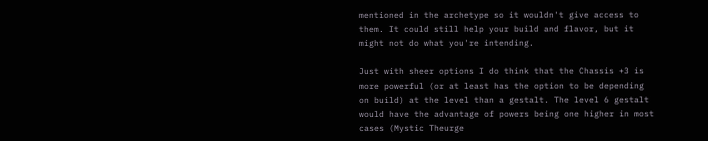mentioned in the archetype so it wouldn't give access to them. It could still help your build and flavor, but it might not do what you're intending.

Just with sheer options I do think that the Chassis +3 is more powerful (or at least has the option to be depending on build) at the level than a gestalt. The level 6 gestalt would have the advantage of powers being one higher in most cases (Mystic Theurge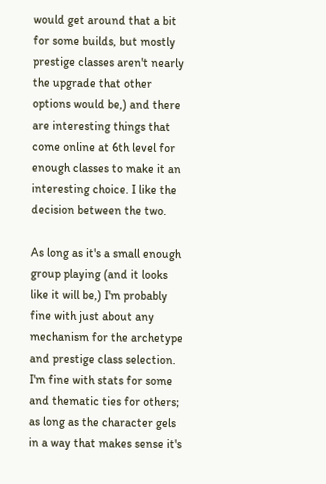would get around that a bit for some builds, but mostly prestige classes aren't nearly the upgrade that other options would be,) and there are interesting things that come online at 6th level for enough classes to make it an interesting choice. I like the decision between the two.

As long as it's a small enough group playing (and it looks like it will be,) I'm probably fine with just about any mechanism for the archetype and prestige class selection. I'm fine with stats for some and thematic ties for others; as long as the character gels in a way that makes sense it's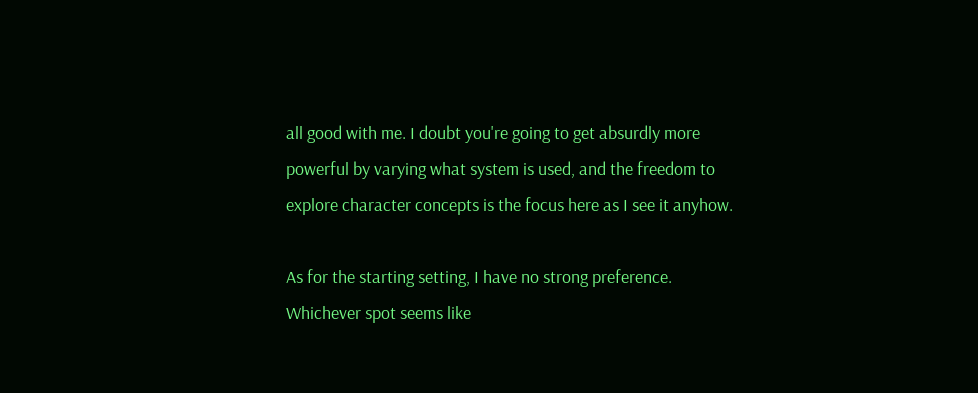all good with me. I doubt you're going to get absurdly more powerful by varying what system is used, and the freedom to explore character concepts is the focus here as I see it anyhow.

As for the starting setting, I have no strong preference. Whichever spot seems like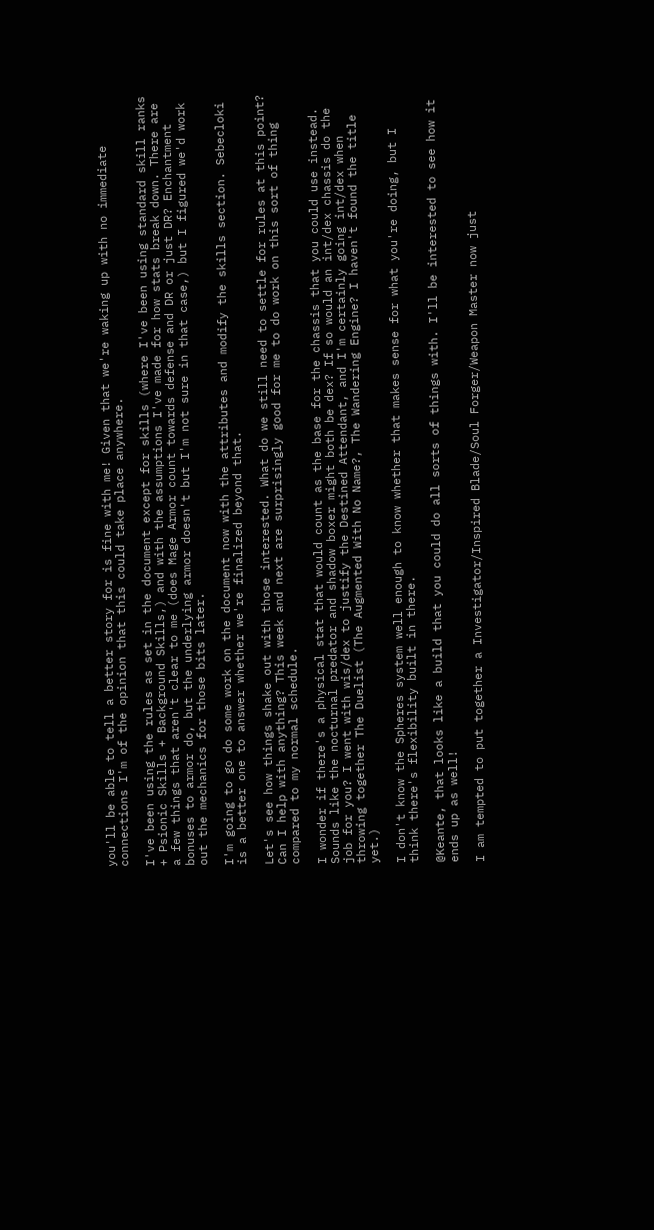you'll be able to tell a better story for is fine with me! Given that we're waking up with no immediate connections I'm of the opinion that this could take place anywhere.

I've been using the rules as set in the document except for skills (where I've been using standard skill ranks + Psionic Skills + Background Skills,) and with the assumptions I've made for how stats break down. There are a few things that aren't clear to me (does Mage Armor count towards defense and DR or just DR? Enchantment bonuses to armor do, but the underlying armor doesn't but I'm not sure in that case,) but I figured we'd work out the mechanics for those bits later.

I'm going to go do some work on the document now with the attributes and modify the skills section. Sebecloki is a better one to answer whether we're finalized beyond that.

Let's see how things shake out with those interested. What do we still need to settle for rules at this point? Can I help with anything? This week and next are surprisingly good for me to do work on this sort of thing compared to my normal schedule.

I wonder if there's a physical stat that would count as the base for the chassis that you could use instead. Sounds like the nocturnal predator and shadow boxer might both be dex? If so would an int/dex chassis do the job for you? I went with wis/dex to justify the Destined Attendant, and I'm certainly going int/dex when throwing together The Duelist (The Augmented With No Name?, The Wandering Engine? I haven't found the title yet.)

I don't know the Spheres system well enough to know whether that makes sense for what you're doing, but I think there's flexibility built in there.

@Keante, that looks like a build that you could do all sorts of things with. I'll be interested to see how it ends up as well!

I am tempted to put together a Investigator/Inspired Blade/Soul Forger/Weapon Master now just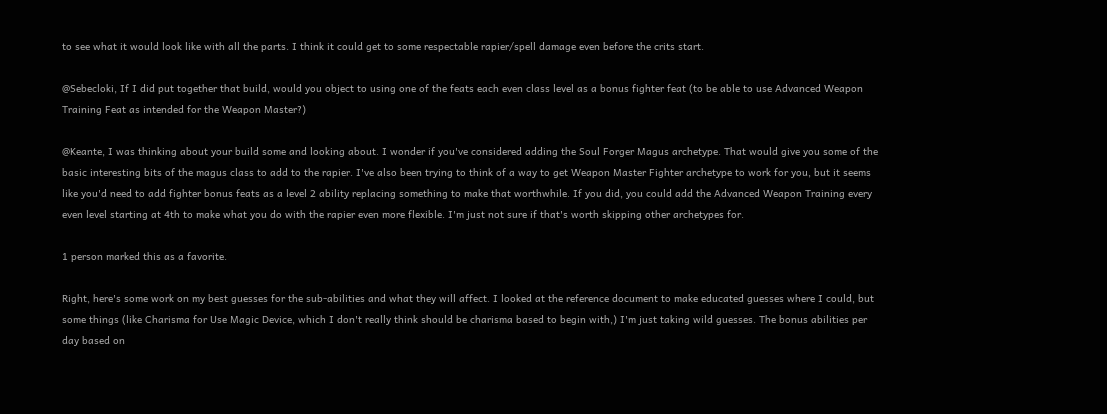to see what it would look like with all the parts. I think it could get to some respectable rapier/spell damage even before the crits start.

@Sebecloki, If I did put together that build, would you object to using one of the feats each even class level as a bonus fighter feat (to be able to use Advanced Weapon Training Feat as intended for the Weapon Master?)

@Keante, I was thinking about your build some and looking about. I wonder if you've considered adding the Soul Forger Magus archetype. That would give you some of the basic interesting bits of the magus class to add to the rapier. I've also been trying to think of a way to get Weapon Master Fighter archetype to work for you, but it seems like you'd need to add fighter bonus feats as a level 2 ability replacing something to make that worthwhile. If you did, you could add the Advanced Weapon Training every even level starting at 4th to make what you do with the rapier even more flexible. I'm just not sure if that's worth skipping other archetypes for.

1 person marked this as a favorite.

Right, here's some work on my best guesses for the sub-abilities and what they will affect. I looked at the reference document to make educated guesses where I could, but some things (like Charisma for Use Magic Device, which I don't really think should be charisma based to begin with,) I'm just taking wild guesses. The bonus abilities per day based on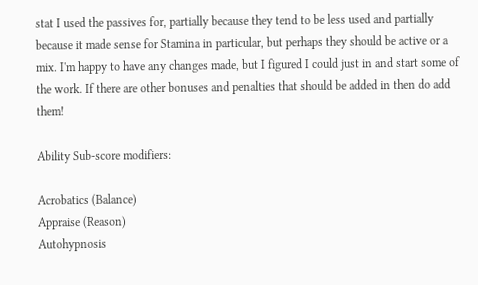stat I used the passives for, partially because they tend to be less used and partially because it made sense for Stamina in particular, but perhaps they should be active or a mix. I'm happy to have any changes made, but I figured I could just in and start some of the work. If there are other bonuses and penalties that should be added in then do add them!

Ability Sub-score modifiers:

Acrobatics (Balance)
Appraise (Reason)
Autohypnosis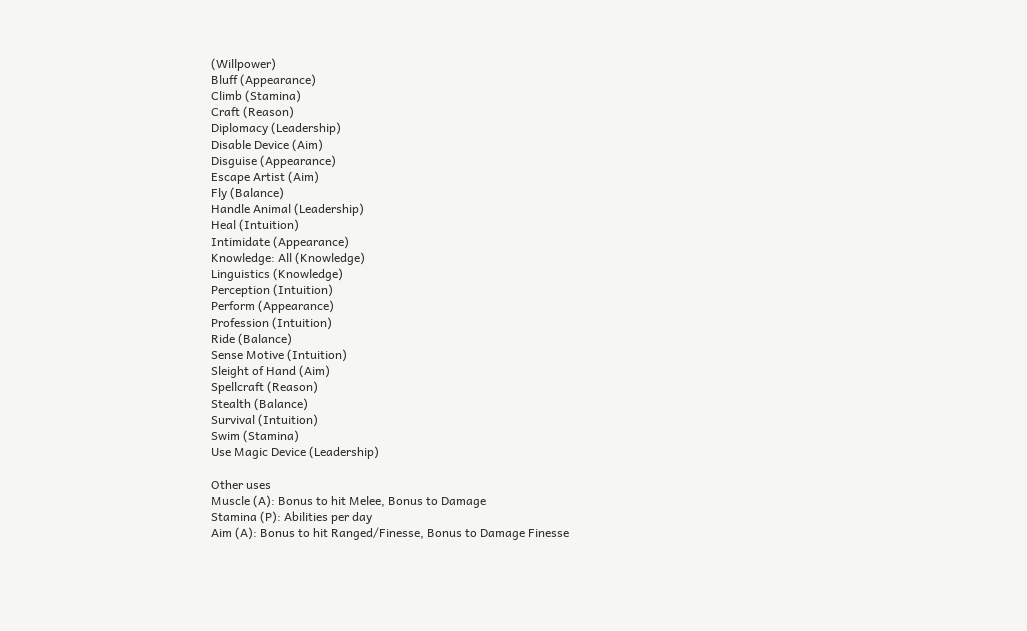(Willpower)
Bluff (Appearance)
Climb (Stamina)
Craft (Reason)
Diplomacy (Leadership)
Disable Device (Aim)
Disguise (Appearance)
Escape Artist (Aim)
Fly (Balance)
Handle Animal (Leadership)
Heal (Intuition)
Intimidate (Appearance)
Knowledge: All (Knowledge)
Linguistics (Knowledge)
Perception (Intuition)
Perform (Appearance)
Profession (Intuition)
Ride (Balance)
Sense Motive (Intuition)
Sleight of Hand (Aim)
Spellcraft (Reason)
Stealth (Balance)
Survival (Intuition)
Swim (Stamina)
Use Magic Device (Leadership)

Other uses
Muscle (A): Bonus to hit Melee, Bonus to Damage
Stamina (P): Abilities per day
Aim (A): Bonus to hit Ranged/Finesse, Bonus to Damage Finesse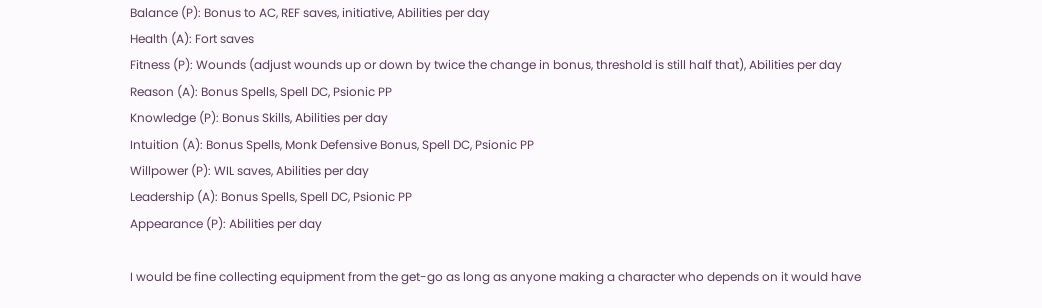Balance (P): Bonus to AC, REF saves, initiative, Abilities per day
Health (A): Fort saves
Fitness (P): Wounds (adjust wounds up or down by twice the change in bonus, threshold is still half that), Abilities per day
Reason (A): Bonus Spells, Spell DC, Psionic PP
Knowledge (P): Bonus Skills, Abilities per day
Intuition (A): Bonus Spells, Monk Defensive Bonus, Spell DC, Psionic PP
Willpower (P): WIL saves, Abilities per day
Leadership (A): Bonus Spells, Spell DC, Psionic PP
Appearance (P): Abilities per day

I would be fine collecting equipment from the get-go as long as anyone making a character who depends on it would have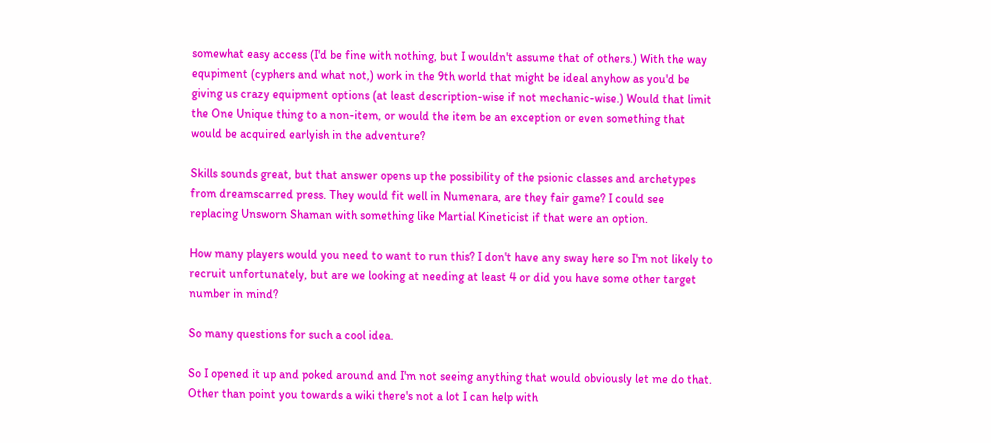somewhat easy access (I'd be fine with nothing, but I wouldn't assume that of others.) With the way equpiment (cyphers and what not,) work in the 9th world that might be ideal anyhow as you'd be giving us crazy equipment options (at least description-wise if not mechanic-wise.) Would that limit the One Unique thing to a non-item, or would the item be an exception or even something that would be acquired earlyish in the adventure?

Skills sounds great, but that answer opens up the possibility of the psionic classes and archetypes from dreamscarred press. They would fit well in Numenara, are they fair game? I could see replacing Unsworn Shaman with something like Martial Kineticist if that were an option.

How many players would you need to want to run this? I don't have any sway here so I'm not likely to recruit unfortunately, but are we looking at needing at least 4 or did you have some other target number in mind?

So many questions for such a cool idea.

So I opened it up and poked around and I'm not seeing anything that would obviously let me do that. Other than point you towards a wiki there's not a lot I can help with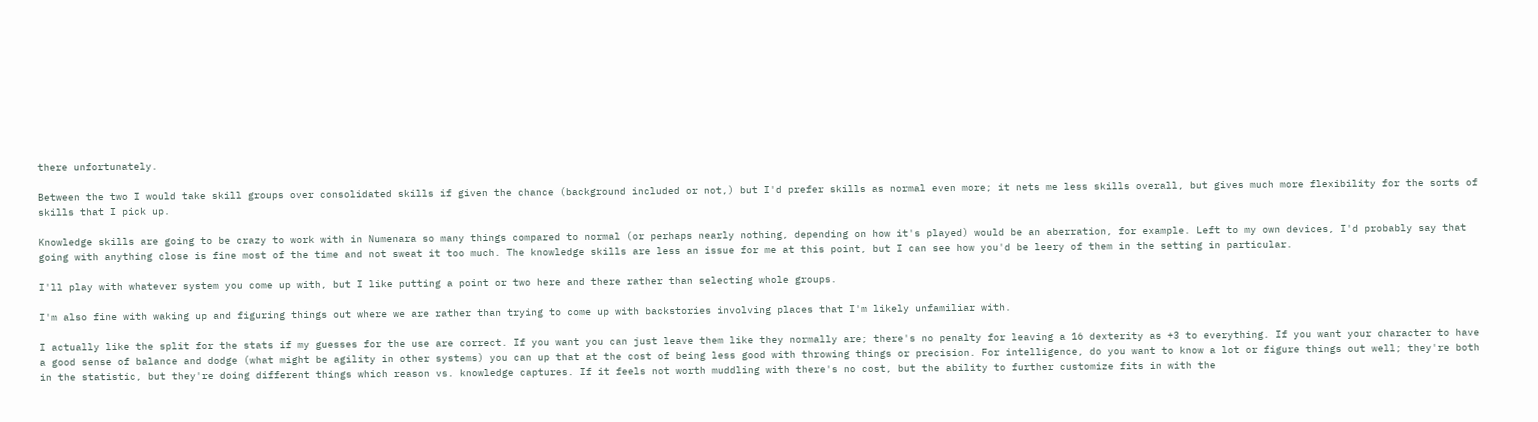there unfortunately.

Between the two I would take skill groups over consolidated skills if given the chance (background included or not,) but I'd prefer skills as normal even more; it nets me less skills overall, but gives much more flexibility for the sorts of skills that I pick up.

Knowledge skills are going to be crazy to work with in Numenara so many things compared to normal (or perhaps nearly nothing, depending on how it's played) would be an aberration, for example. Left to my own devices, I'd probably say that going with anything close is fine most of the time and not sweat it too much. The knowledge skills are less an issue for me at this point, but I can see how you'd be leery of them in the setting in particular.

I'll play with whatever system you come up with, but I like putting a point or two here and there rather than selecting whole groups.

I'm also fine with waking up and figuring things out where we are rather than trying to come up with backstories involving places that I'm likely unfamiliar with.

I actually like the split for the stats if my guesses for the use are correct. If you want you can just leave them like they normally are; there's no penalty for leaving a 16 dexterity as +3 to everything. If you want your character to have a good sense of balance and dodge (what might be agility in other systems) you can up that at the cost of being less good with throwing things or precision. For intelligence, do you want to know a lot or figure things out well; they're both in the statistic, but they're doing different things which reason vs. knowledge captures. If it feels not worth muddling with there's no cost, but the ability to further customize fits in with the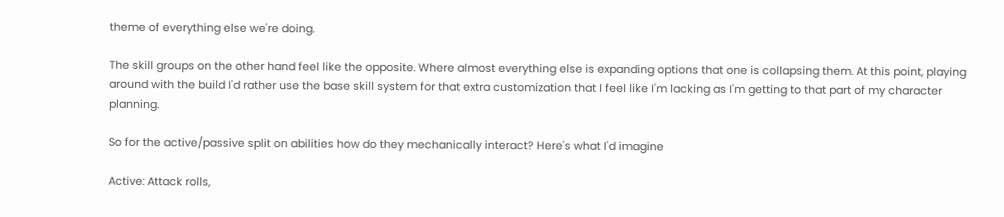theme of everything else we're doing.

The skill groups on the other hand feel like the opposite. Where almost everything else is expanding options that one is collapsing them. At this point, playing around with the build I'd rather use the base skill system for that extra customization that I feel like I'm lacking as I'm getting to that part of my character planning.

So for the active/passive split on abilities how do they mechanically interact? Here's what I'd imagine

Active: Attack rolls,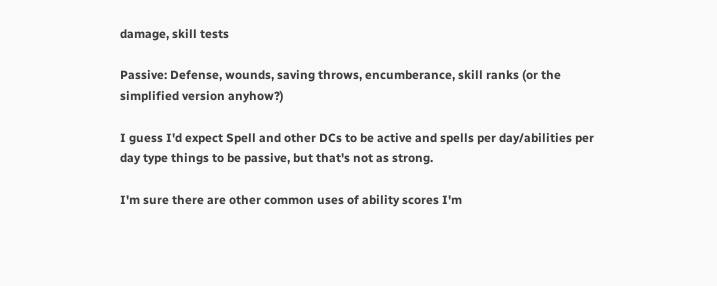damage, skill tests

Passive: Defense, wounds, saving throws, encumberance, skill ranks (or the simplified version anyhow?)

I guess I'd expect Spell and other DCs to be active and spells per day/abilities per day type things to be passive, but that's not as strong.

I'm sure there are other common uses of ability scores I'm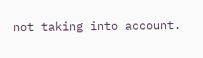not taking into account.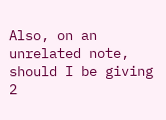Also, on an unrelated note, should I be giving 2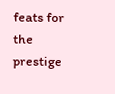feats for the prestige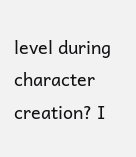level during character creation? I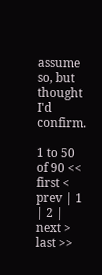assume so, but thought I'd confirm.

1 to 50 of 90 << first < prev | 1 | 2 | next > last >>